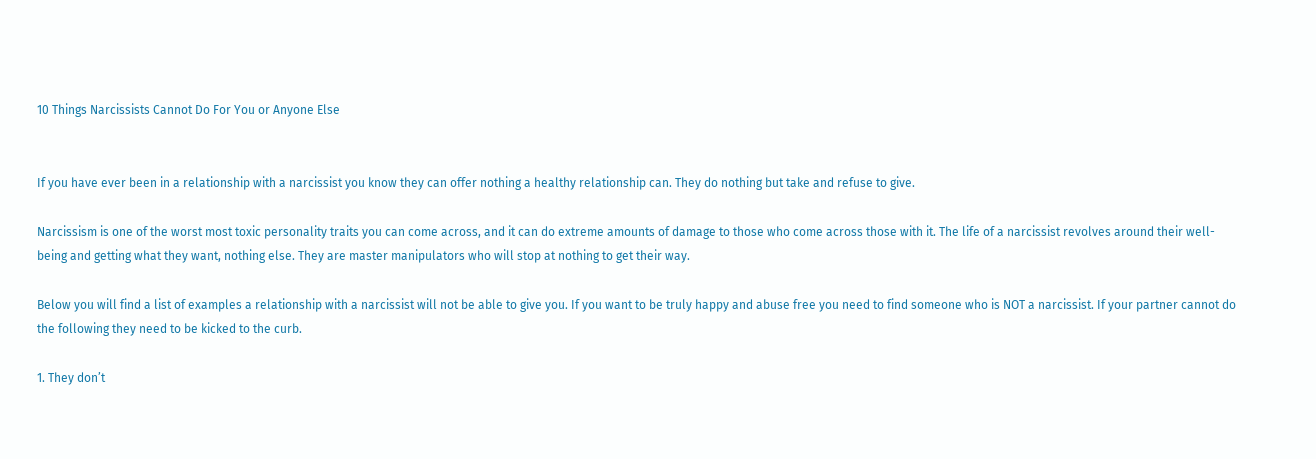10 Things Narcissists Cannot Do For You or Anyone Else


If you have ever been in a relationship with a narcissist you know they can offer nothing a healthy relationship can. They do nothing but take and refuse to give.

Narcissism is one of the worst most toxic personality traits you can come across, and it can do extreme amounts of damage to those who come across those with it. The life of a narcissist revolves around their well-being and getting what they want, nothing else. They are master manipulators who will stop at nothing to get their way.

Below you will find a list of examples a relationship with a narcissist will not be able to give you. If you want to be truly happy and abuse free you need to find someone who is NOT a narcissist. If your partner cannot do the following they need to be kicked to the curb.

1. They don’t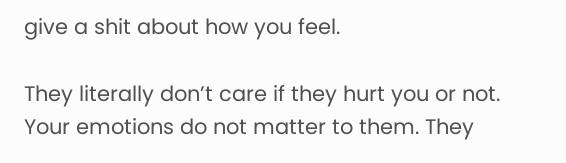give a shit about how you feel.

They literally don’t care if they hurt you or not. Your emotions do not matter to them. They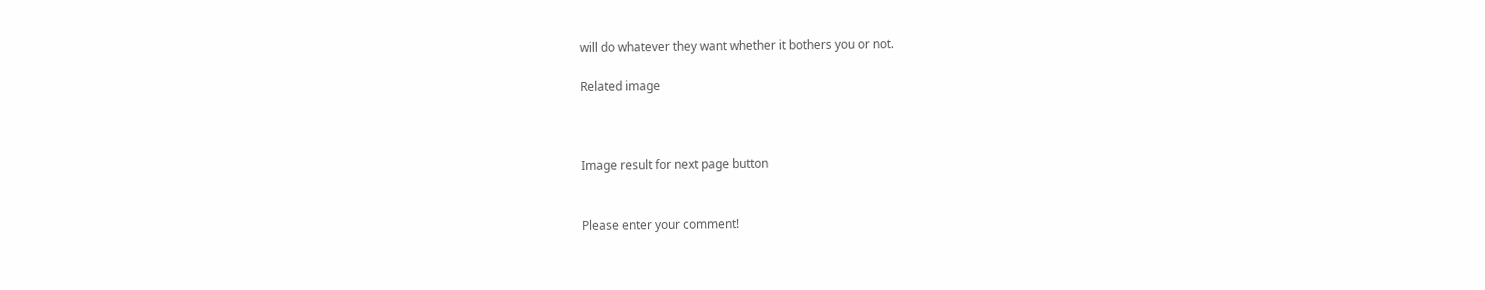will do whatever they want whether it bothers you or not.

Related image



Image result for next page button


Please enter your comment!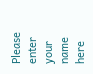Please enter your name here